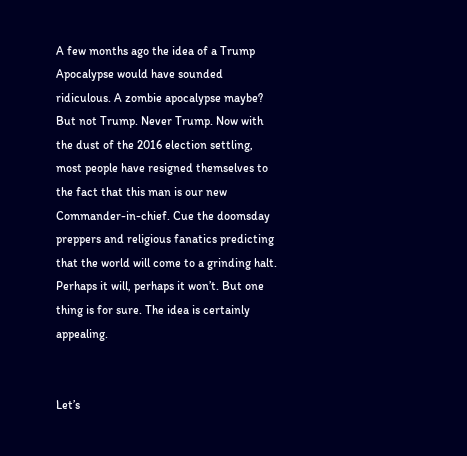A few months ago the idea of a Trump Apocalypse would have sounded ridiculous. A zombie apocalypse maybe? But not Trump. Never Trump. Now with the dust of the 2016 election settling, most people have resigned themselves to the fact that this man is our new Commander-in-chief. Cue the doomsday preppers and religious fanatics predicting that the world will come to a grinding halt. Perhaps it will, perhaps it won’t. But one thing is for sure. The idea is certainly appealing.


Let’s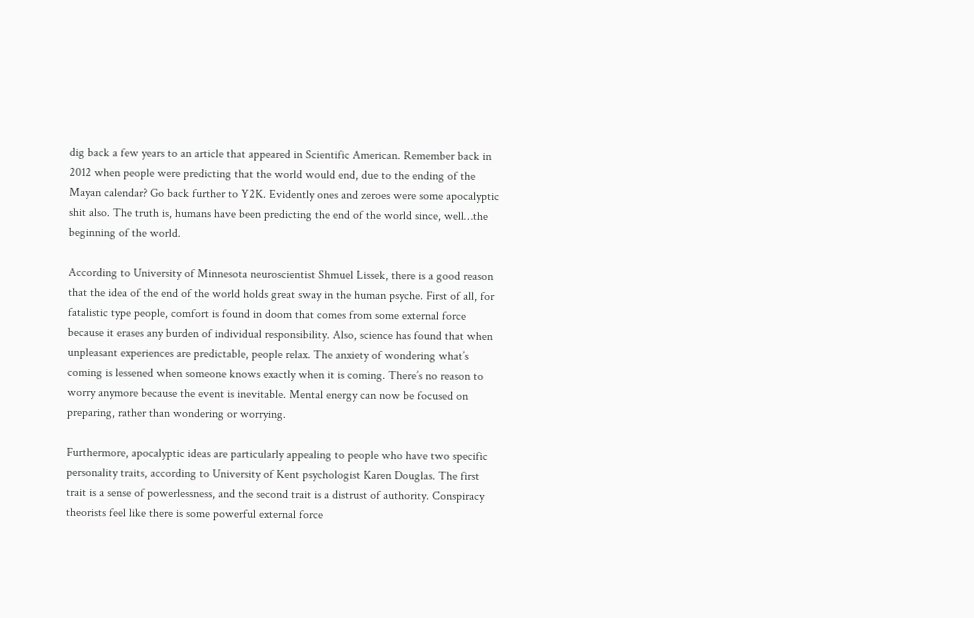dig back a few years to an article that appeared in Scientific American. Remember back in 2012 when people were predicting that the world would end, due to the ending of the Mayan calendar? Go back further to Y2K. Evidently ones and zeroes were some apocalyptic shit also. The truth is, humans have been predicting the end of the world since, well…the beginning of the world.

According to University of Minnesota neuroscientist Shmuel Lissek, there is a good reason that the idea of the end of the world holds great sway in the human psyche. First of all, for fatalistic type people, comfort is found in doom that comes from some external force because it erases any burden of individual responsibility. Also, science has found that when unpleasant experiences are predictable, people relax. The anxiety of wondering what’s coming is lessened when someone knows exactly when it is coming. There’s no reason to worry anymore because the event is inevitable. Mental energy can now be focused on preparing, rather than wondering or worrying.

Furthermore, apocalyptic ideas are particularly appealing to people who have two specific personality traits, according to University of Kent psychologist Karen Douglas. The first trait is a sense of powerlessness, and the second trait is a distrust of authority. Conspiracy theorists feel like there is some powerful external force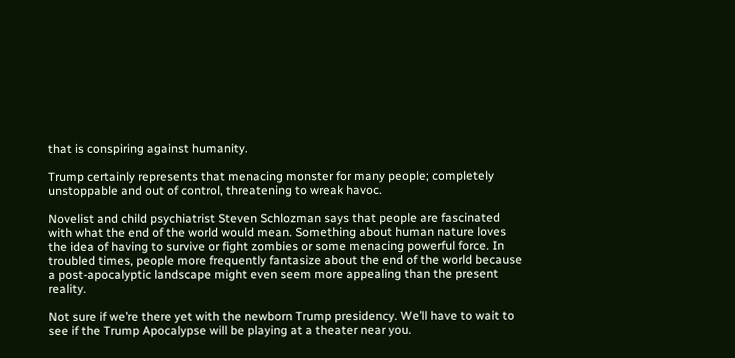that is conspiring against humanity.

Trump certainly represents that menacing monster for many people; completely unstoppable and out of control, threatening to wreak havoc.

Novelist and child psychiatrist Steven Schlozman says that people are fascinated with what the end of the world would mean. Something about human nature loves the idea of having to survive or fight zombies or some menacing powerful force. In troubled times, people more frequently fantasize about the end of the world because a post-apocalyptic landscape might even seem more appealing than the present reality.

Not sure if we’re there yet with the newborn Trump presidency. We’ll have to wait to see if the Trump Apocalypse will be playing at a theater near you.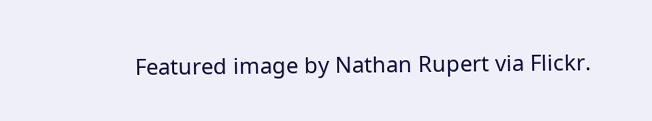Featured image by Nathan Rupert via Flickr.